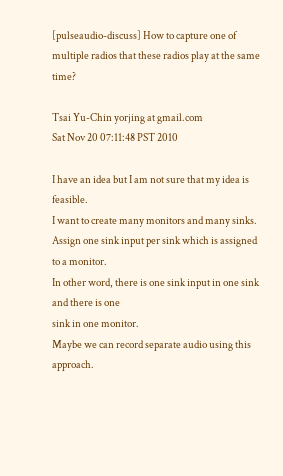[pulseaudio-discuss] How to capture one of multiple radios that these radios play at the same time?

Tsai Yu-Chin yorjing at gmail.com
Sat Nov 20 07:11:48 PST 2010

I have an idea but I am not sure that my idea is feasible.
I want to create many monitors and many sinks.
Assign one sink input per sink which is assigned to a monitor.
In other word, there is one sink input in one sink and there is one
sink in one monitor.
Maybe we can record separate audio using this approach.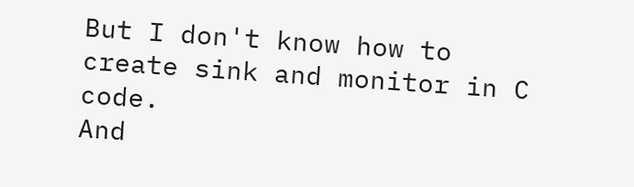But I don't know how to create sink and monitor in C code.
And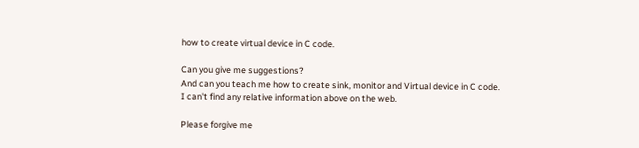how to create virtual device in C code.

Can you give me suggestions?
And can you teach me how to create sink, monitor and Virtual device in C code.
I can't find any relative information above on the web.

Please forgive me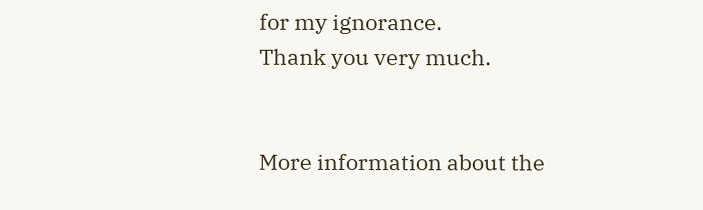for my ignorance.
Thank you very much.


More information about the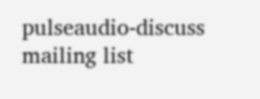pulseaudio-discuss mailing list